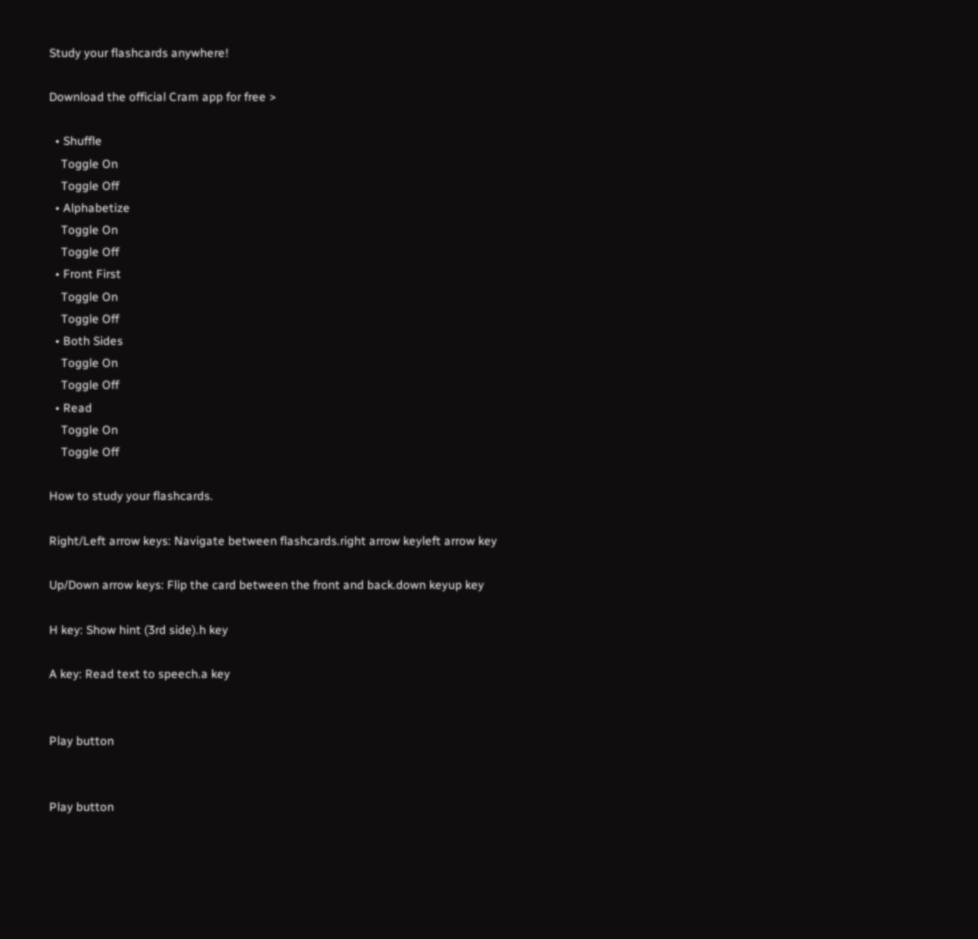Study your flashcards anywhere!

Download the official Cram app for free >

  • Shuffle
    Toggle On
    Toggle Off
  • Alphabetize
    Toggle On
    Toggle Off
  • Front First
    Toggle On
    Toggle Off
  • Both Sides
    Toggle On
    Toggle Off
  • Read
    Toggle On
    Toggle Off

How to study your flashcards.

Right/Left arrow keys: Navigate between flashcards.right arrow keyleft arrow key

Up/Down arrow keys: Flip the card between the front and back.down keyup key

H key: Show hint (3rd side).h key

A key: Read text to speech.a key


Play button


Play button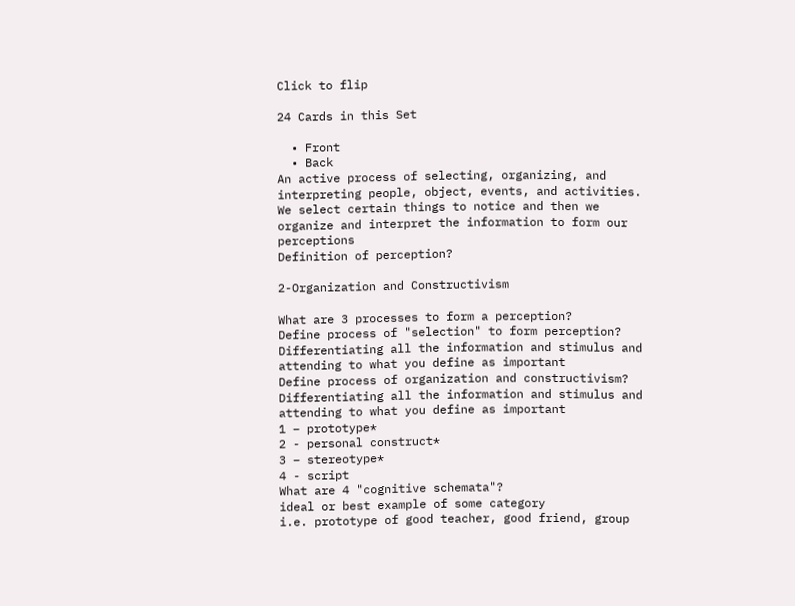Click to flip

24 Cards in this Set

  • Front
  • Back
An active process of selecting, organizing, and interpreting people, object, events, and activities. We select certain things to notice and then we organize and interpret the information to form our perceptions
Definition of perception?

2-Organization and Constructivism

What are 3 processes to form a perception?
Define process of "selection" to form perception?
Differentiating all the information and stimulus and attending to what you define as important
Define process of organization and constructivism?
Differentiating all the information and stimulus and attending to what you define as important
1 – prototype*
2 - personal construct*
3 – stereotype*
4 - script
What are 4 "cognitive schemata"?
ideal or best example of some category
i.e. prototype of good teacher, good friend, group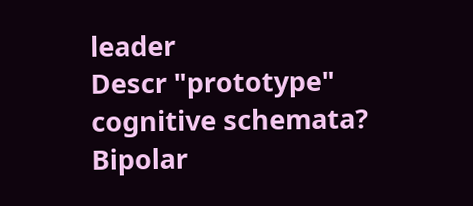leader
Descr "prototype" cognitive schemata?
Bipolar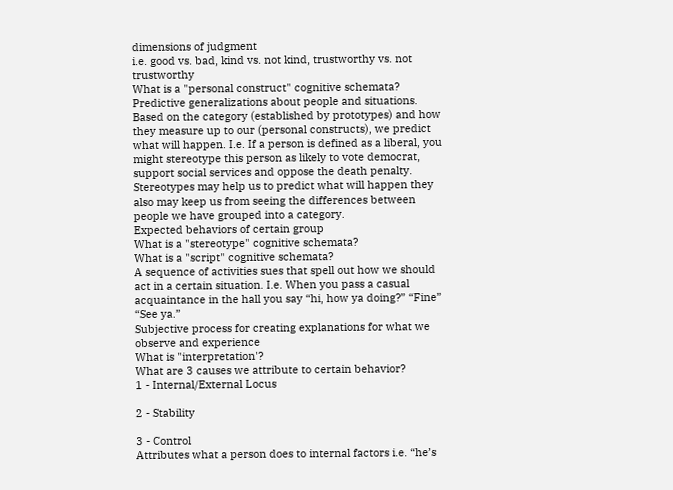dimensions of judgment
i.e. good vs. bad, kind vs. not kind, trustworthy vs. not trustworthy
What is a "personal construct" cognitive schemata?
Predictive generalizations about people and situations. Based on the category (established by prototypes) and how they measure up to our (personal constructs), we predict what will happen. I.e. If a person is defined as a liberal, you might stereotype this person as likely to vote democrat, support social services and oppose the death penalty. Stereotypes may help us to predict what will happen they also may keep us from seeing the differences between people we have grouped into a category.
Expected behaviors of certain group
What is a "stereotype" cognitive schemata?
What is a "script" cognitive schemata?
A sequence of activities sues that spell out how we should act in a certain situation. I.e. When you pass a casual acquaintance in the hall you say “hi, how ya doing?” “Fine” “See ya.”
Subjective process for creating explanations for what we observe and experience
What is "interpretation'?
What are 3 causes we attribute to certain behavior?
1 - Internal/External Locus

2 - Stability

3 - Control
Attributes what a person does to internal factors i.e. “he’s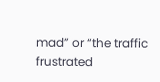mad” or “the traffic frustrated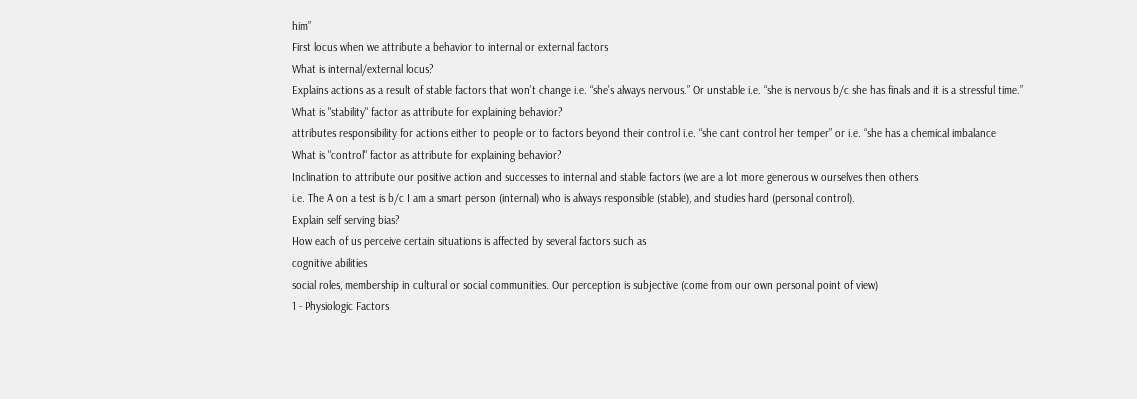him”
First locus when we attribute a behavior to internal or external factors
What is internal/external locus?
Explains actions as a result of stable factors that won’t change i.e. “she’s always nervous.” Or unstable i.e. “she is nervous b/c she has finals and it is a stressful time.”
What is "stability" factor as attribute for explaining behavior?
attributes responsibility for actions either to people or to factors beyond their control i.e. “she cant control her temper” or i.e. “she has a chemical imbalance
What is "control" factor as attribute for explaining behavior?
Inclination to attribute our positive action and successes to internal and stable factors (we are a lot more generous w ourselves then others
i.e. The A on a test is b/c I am a smart person (internal) who is always responsible (stable), and studies hard (personal control).
Explain self serving bias?
How each of us perceive certain situations is affected by several factors such as
cognitive abilities
social roles, membership in cultural or social communities. Our perception is subjective (come from our own personal point of view)
1 - Physiologic Factors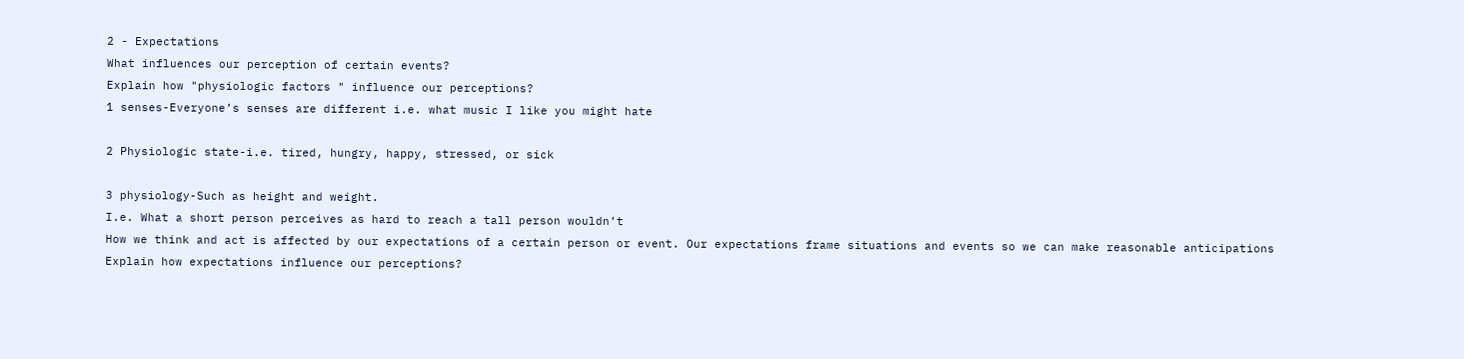2 - Expectations
What influences our perception of certain events?
Explain how "physiologic factors " influence our perceptions?
1 senses-Everyone’s senses are different i.e. what music I like you might hate

2 Physiologic state-i.e. tired, hungry, happy, stressed, or sick

3 physiology-Such as height and weight.
I.e. What a short person perceives as hard to reach a tall person wouldn’t
How we think and act is affected by our expectations of a certain person or event. Our expectations frame situations and events so we can make reasonable anticipations
Explain how expectations influence our perceptions?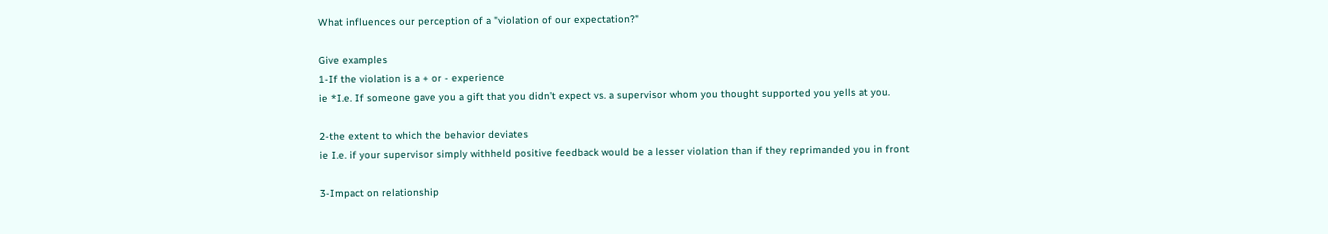What influences our perception of a "violation of our expectation?"

Give examples
1-If the violation is a + or - experience
ie *I.e. If someone gave you a gift that you didn’t expect vs. a supervisor whom you thought supported you yells at you.

2-the extent to which the behavior deviates
ie I.e. if your supervisor simply withheld positive feedback would be a lesser violation than if they reprimanded you in front

3-Impact on relationship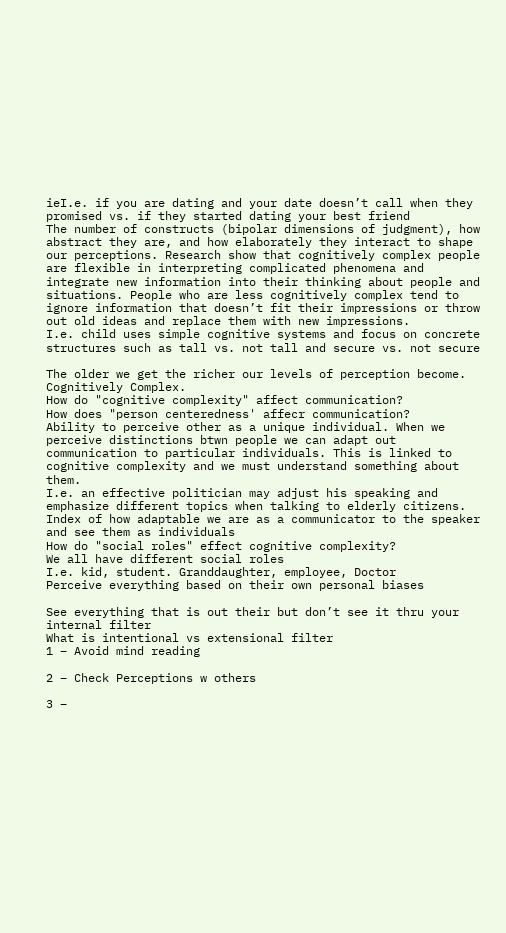ieI.e. if you are dating and your date doesn’t call when they promised vs. if they started dating your best friend
The number of constructs (bipolar dimensions of judgment), how abstract they are, and how elaborately they interact to shape our perceptions. Research show that cognitively complex people are flexible in interpreting complicated phenomena and integrate new information into their thinking about people and situations. People who are less cognitively complex tend to ignore information that doesn’t fit their impressions or throw out old ideas and replace them with new impressions.
I.e. child uses simple cognitive systems and focus on concrete structures such as tall vs. not tall and secure vs. not secure

The older we get the richer our levels of perception become. Cognitively Complex.
How do "cognitive complexity" affect communication?
How does "person centeredness' affecr communication?
Ability to perceive other as a unique individual. When we perceive distinctions btwn people we can adapt out communication to particular individuals. This is linked to cognitive complexity and we must understand something about them.
I.e. an effective politician may adjust his speaking and emphasize different topics when talking to elderly citizens. Index of how adaptable we are as a communicator to the speaker and see them as individuals
How do "social roles" effect cognitive complexity?
We all have different social roles
I.e. kid, student. Granddaughter, employee, Doctor
Perceive everything based on their own personal biases

See everything that is out their but don’t see it thru your
internal filter
What is intentional vs extensional filter
1 – Avoid mind reading

2 – Check Perceptions w others

3 –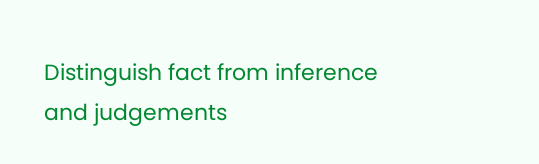Distinguish fact from inference and judgements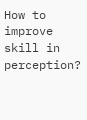How to improve skill in perception?